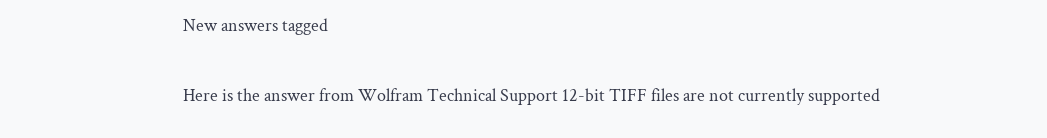New answers tagged


Here is the answer from Wolfram Technical Support 12-bit TIFF files are not currently supported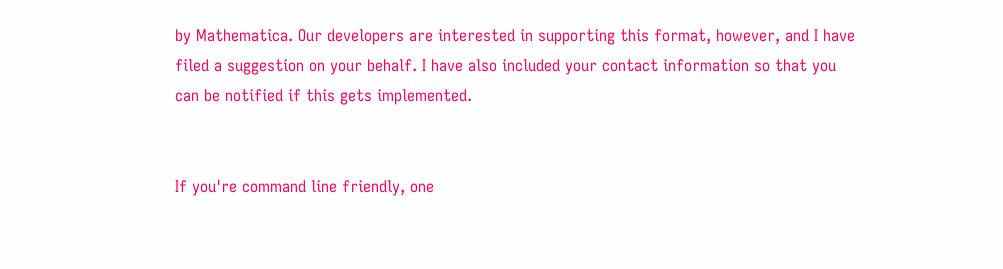by Mathematica. Our developers are interested in supporting this format, however, and I have filed a suggestion on your behalf. I have also included your contact information so that you can be notified if this gets implemented.


If you're command line friendly, one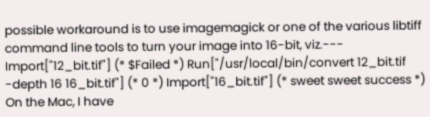possible workaround is to use imagemagick or one of the various libtiff command line tools to turn your image into 16-bit, viz.--- Import["12_bit.tif"] (* $Failed *) Run["/usr/local/bin/convert 12_bit.tif -depth 16 16_bit.tif"] (* 0 *) Import["16_bit.tif"] (* sweet sweet success *) On the Mac, I have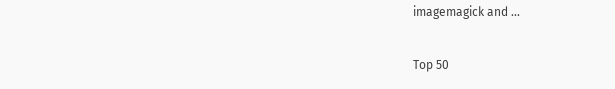imagemagick and ...

Top 50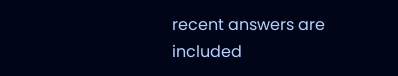recent answers are included